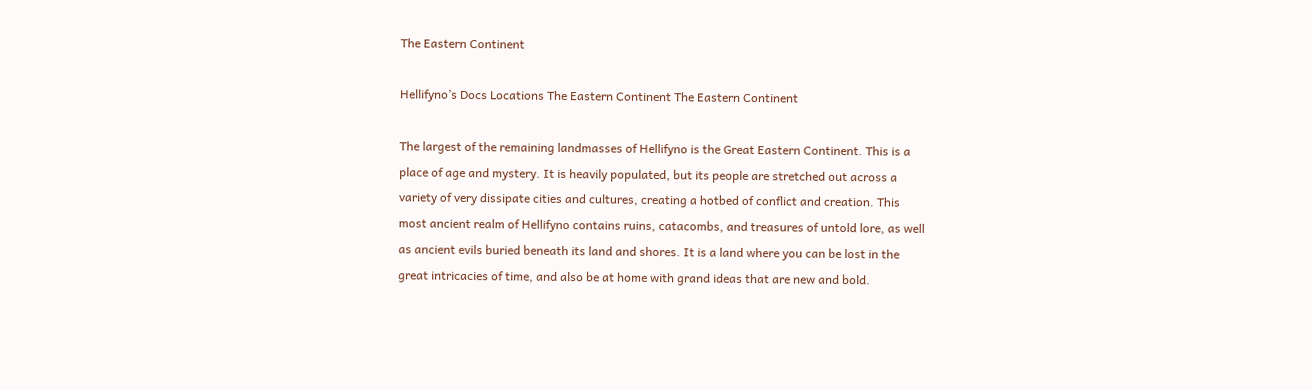The Eastern Continent

Hellifyno’s Docs Locations The Eastern Continent The Eastern Continent

The largest of the remaining landmasses of Hellifyno is the Great Eastern Continent. This is a place of age and mystery. It is heavily populated, but its people are stretched out across a variety of very dissipate cities and cultures, creating a hotbed of conflict and creation. This most ancient realm of Hellifyno contains ruins, catacombs, and treasures of untold lore, as well as ancient evils buried beneath its land and shores. It is a land where you can be lost in the great intricacies of time, and also be at home with grand ideas that are new and bold.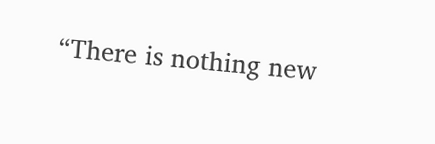“There is nothing new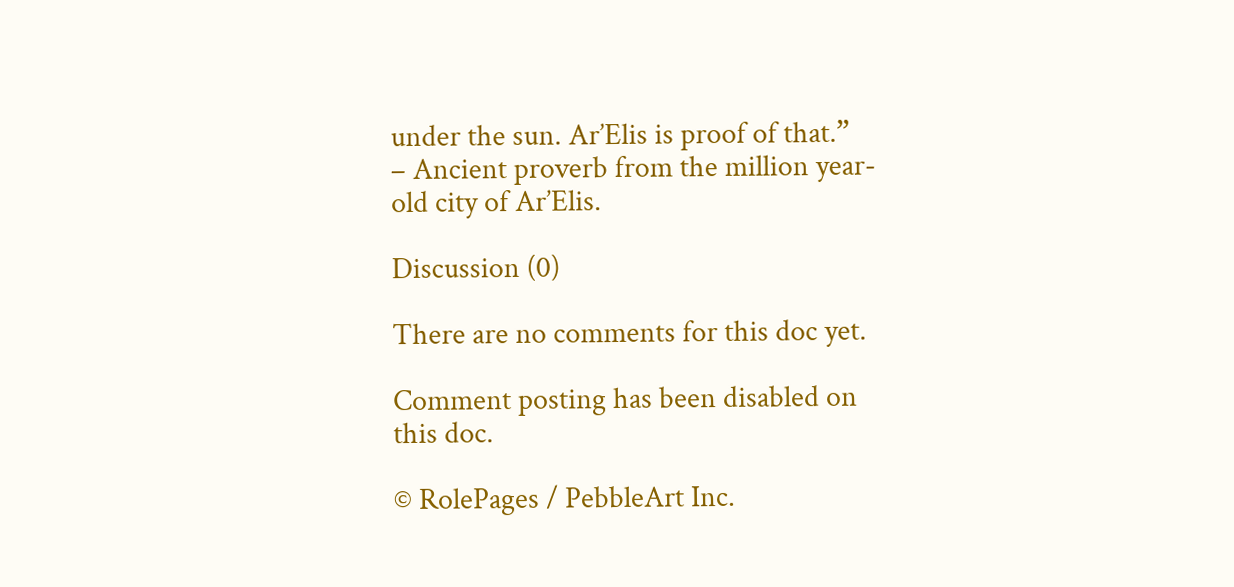under the sun. Ar’Elis is proof of that.”
– Ancient proverb from the million year-old city of Ar’Elis.

Discussion (0)

There are no comments for this doc yet.

Comment posting has been disabled on this doc.

© RolePages / PebbleArt Inc.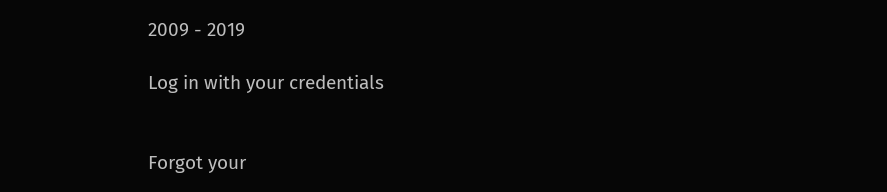2009 - 2019

Log in with your credentials


Forgot your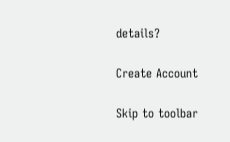details?

Create Account

Skip to toolbar